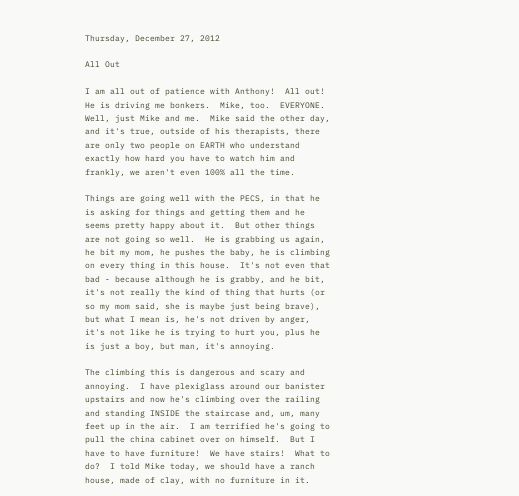Thursday, December 27, 2012

All Out

I am all out of patience with Anthony!  All out!  He is driving me bonkers.  Mike, too.  EVERYONE.  Well, just Mike and me.  Mike said the other day, and it's true, outside of his therapists, there are only two people on EARTH who understand exactly how hard you have to watch him and frankly, we aren't even 100% all the time.

Things are going well with the PECS, in that he is asking for things and getting them and he seems pretty happy about it.  But other things are not going so well.  He is grabbing us again, he bit my mom, he pushes the baby, he is climbing on every thing in this house.  It's not even that bad - because although he is grabby, and he bit, it's not really the kind of thing that hurts (or so my mom said, she is maybe just being brave), but what I mean is, he's not driven by anger, it's not like he is trying to hurt you, plus he is just a boy, but man, it's annoying.

The climbing this is dangerous and scary and annoying.  I have plexiglass around our banister upstairs and now he's climbing over the railing and standing INSIDE the staircase and, um, many feet up in the air.  I am terrified he's going to pull the china cabinet over on himself.  But I have to have furniture!  We have stairs!  What to do?  I told Mike today, we should have a ranch house, made of clay, with no furniture in it.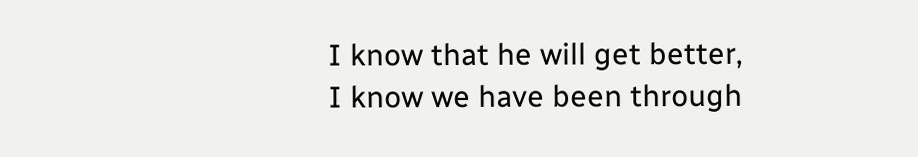I know that he will get better, I know we have been through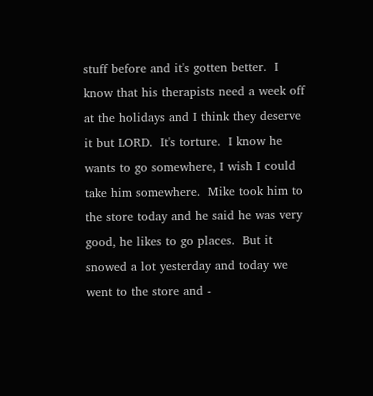stuff before and it's gotten better.  I know that his therapists need a week off at the holidays and I think they deserve it but LORD.  It's torture.  I know he wants to go somewhere, I wish I could take him somewhere.  Mike took him to the store today and he said he was very good, he likes to go places.  But it snowed a lot yesterday and today we went to the store and -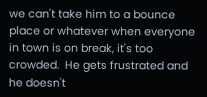we can't take him to a bounce place or whatever when everyone in town is on break, it's too crowded.  He gets frustrated and he doesn't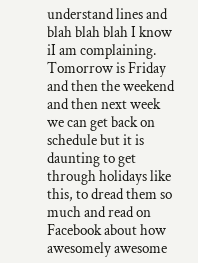understand lines and blah blah blah I know iI am complaining.  Tomorrow is Friday and then the weekend and then next week we can get back on schedule but it is daunting to get through holidays like this, to dread them so much and read on Facebook about how awesomely awesome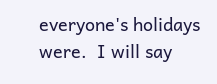everyone's holidays were.  I will say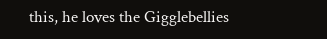this, he loves the Gigglebellies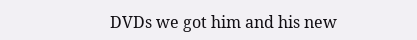DVDs we got him and his new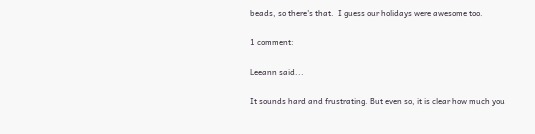beads, so there's that.  I guess our holidays were awesome too.

1 comment:

Leeann said...

It sounds hard and frustrating. But even so, it is clear how much you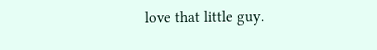love that little guy.